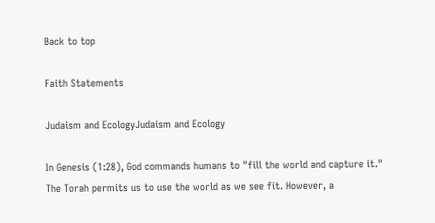Back to top

Faith Statements

Judaism and EcologyJudaism and Ecology

In Genesis (1:28), God commands humans to "fill the world and capture it." The Torah permits us to use the world as we see fit. However, a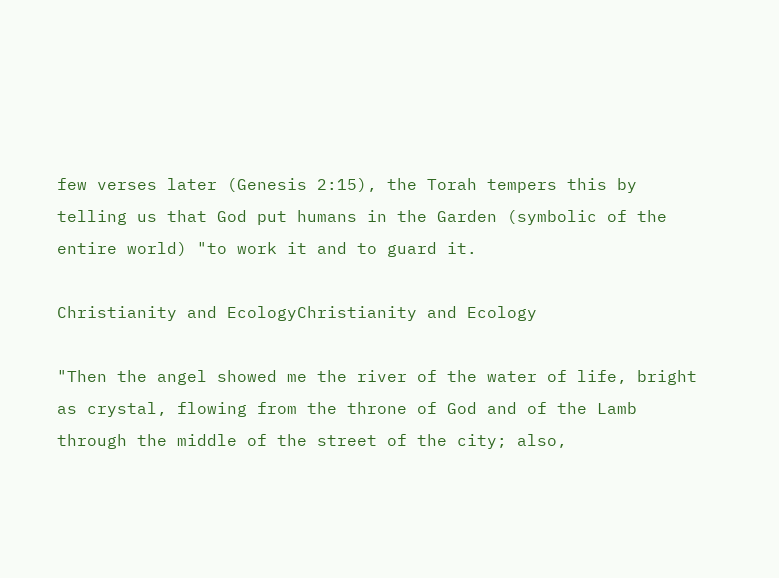few verses later (Genesis 2:15), the Torah tempers this by telling us that God put humans in the Garden (symbolic of the entire world) "to work it and to guard it.

Christianity and EcologyChristianity and Ecology

"Then the angel showed me the river of the water of life, bright as crystal, flowing from the throne of God and of the Lamb through the middle of the street of the city; also,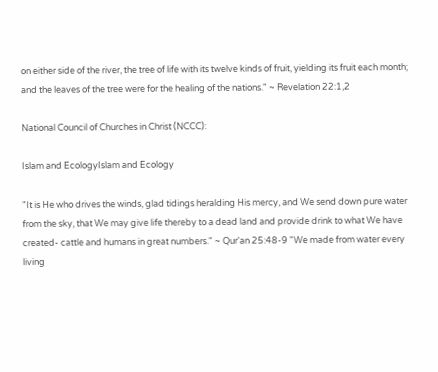on either side of the river, the tree of life with its twelve kinds of fruit, yielding its fruit each month; and the leaves of the tree were for the healing of the nations." ~ Revelation 22:1,2

National Council of Churches in Christ (NCCC):

Islam and EcologyIslam and Ecology

"It is He who drives the winds, glad tidings heralding His mercy, and We send down pure water from the sky, that We may give life thereby to a dead land and provide drink to what We have created- cattle and humans in great numbers." ~ Qur'an 25:48-9 "We made from water every living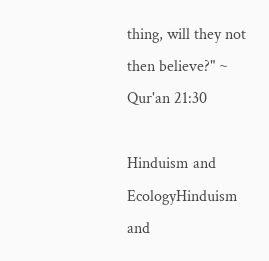thing, will they not then believe?" ~ Qur'an 21:30

Hinduism and EcologyHinduism and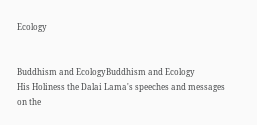Ecology


Buddhism and EcologyBuddhism and Ecology
His Holiness the Dalai Lama's speeches and messages on the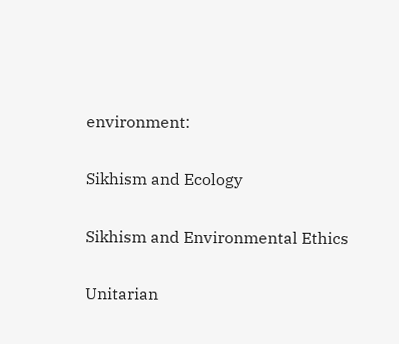environment:

Sikhism and Ecology

Sikhism and Environmental Ethics

Unitarian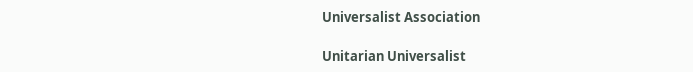Universalist Association

Unitarian Universalist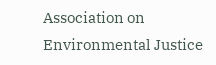Association on Environmental Justice